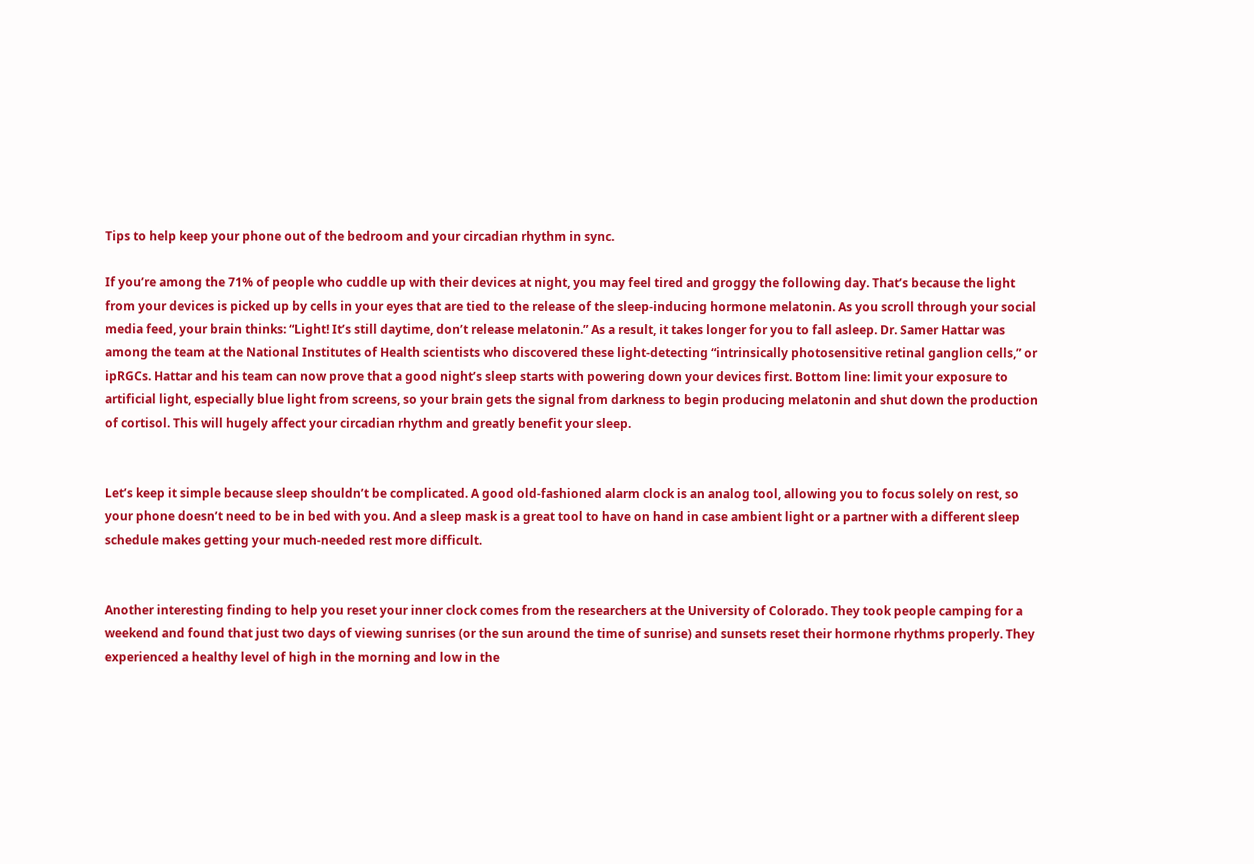Tips to help keep your phone out of the bedroom and your circadian rhythm in sync.

If you’re among the 71% of people who cuddle up with their devices at night, you may feel tired and groggy the following day. That’s because the light from your devices is picked up by cells in your eyes that are tied to the release of the sleep-inducing hormone melatonin. As you scroll through your social media feed, your brain thinks: “Light! It’s still daytime, don’t release melatonin.” As a result, it takes longer for you to fall asleep. Dr. Samer Hattar was among the team at the National Institutes of Health scientists who discovered these light-detecting “intrinsically photosensitive retinal ganglion cells,” or ipRGCs. Hattar and his team can now prove that a good night’s sleep starts with powering down your devices first. Bottom line: limit your exposure to artificial light, especially blue light from screens, so your brain gets the signal from darkness to begin producing melatonin and shut down the production of cortisol. This will hugely affect your circadian rhythm and greatly benefit your sleep.


Let’s keep it simple because sleep shouldn’t be complicated. A good old-fashioned alarm clock is an analog tool, allowing you to focus solely on rest, so your phone doesn’t need to be in bed with you. And a sleep mask is a great tool to have on hand in case ambient light or a partner with a different sleep schedule makes getting your much-needed rest more difficult.


Another interesting finding to help you reset your inner clock comes from the researchers at the University of Colorado. They took people camping for a weekend and found that just two days of viewing sunrises (or the sun around the time of sunrise) and sunsets reset their hormone rhythms properly. They experienced a healthy level of high in the morning and low in the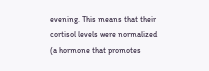evening. This means that their cortisol levels were normalized (a hormone that promotes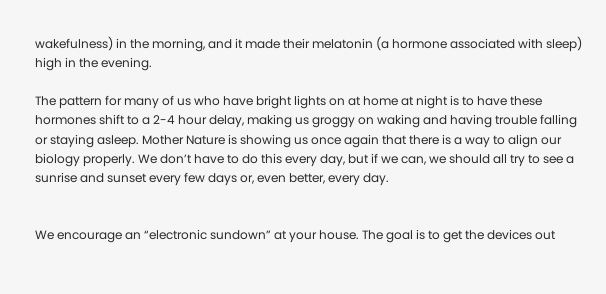wakefulness) in the morning, and it made their melatonin (a hormone associated with sleep) high in the evening.

The pattern for many of us who have bright lights on at home at night is to have these hormones shift to a 2-4 hour delay, making us groggy on waking and having trouble falling or staying asleep. Mother Nature is showing us once again that there is a way to align our biology properly. We don’t have to do this every day, but if we can, we should all try to see a sunrise and sunset every few days or, even better, every day.


We encourage an “electronic sundown” at your house. The goal is to get the devices out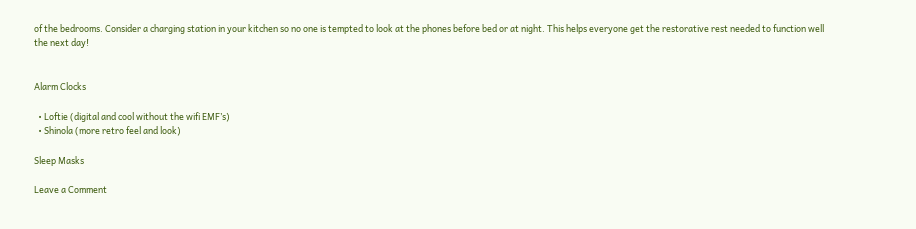of the bedrooms. Consider a charging station in your kitchen so no one is tempted to look at the phones before bed or at night. This helps everyone get the restorative rest needed to function well the next day!


Alarm Clocks

  • Loftie (digital and cool without the wifi EMF’s)
  • Shinola (more retro feel and look)

Sleep Masks

Leave a Comment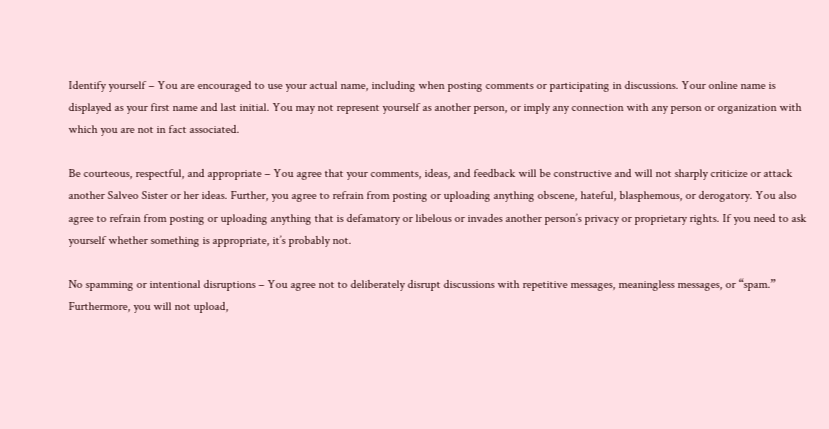Identify yourself – You are encouraged to use your actual name, including when posting comments or participating in discussions. Your online name is displayed as your first name and last initial. You may not represent yourself as another person, or imply any connection with any person or organization with which you are not in fact associated.

Be courteous, respectful, and appropriate – You agree that your comments, ideas, and feedback will be constructive and will not sharply criticize or attack another Salveo Sister or her ideas. Further, you agree to refrain from posting or uploading anything obscene, hateful, blasphemous, or derogatory. You also agree to refrain from posting or uploading anything that is defamatory or libelous or invades another person’s privacy or proprietary rights. If you need to ask yourself whether something is appropriate, it’s probably not.

No spamming or intentional disruptions – You agree not to deliberately disrupt discussions with repetitive messages, meaningless messages, or “spam.” Furthermore, you will not upload,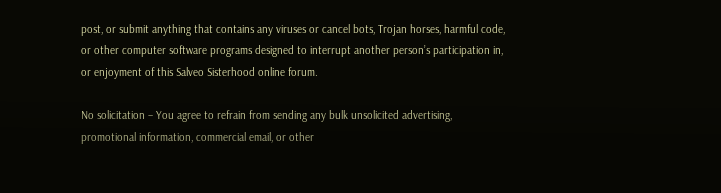post, or submit anything that contains any viruses or cancel bots, Trojan horses, harmful code, or other computer software programs designed to interrupt another person’s participation in, or enjoyment of this Salveo Sisterhood online forum.

No solicitation – You agree to refrain from sending any bulk unsolicited advertising, promotional information, commercial email, or other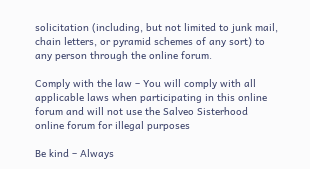solicitation (including, but not limited to junk mail, chain letters, or pyramid schemes of any sort) to any person through the online forum.

Comply with the law – You will comply with all applicable laws when participating in this online forum and will not use the Salveo Sisterhood online forum for illegal purposes

Be kind – Always